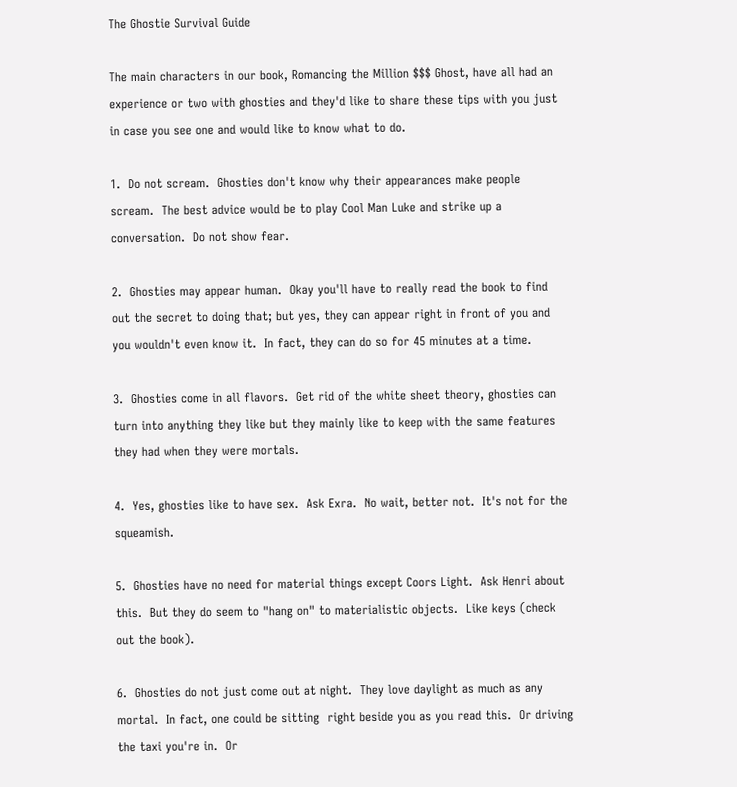The Ghostie Survival Guide

The main characters in our book, Romancing the Million $$$ Ghost, have all had an experience or two with ghosties and they'd like to share these tips with you just in case you see one and would like to know what to do.

1.  Do not scream.  Ghosties don't know why their appearances make people scream.  The best advice would be to play Cool Man Luke and strike up a conversation.  Do not show fear.

2.  Ghosties may appear human.  Okay you'll have to really read the book to find out the secret to doing that; but yes, they can appear right in front of you and you wouldn't even know it.  In fact, they can do so for 45 minutes at a time.

3.  Ghosties come in all flavors.  Get rid of the white sheet theory, ghosties can turn into anything they like but they mainly like to keep with the same features they had when they were mortals.

4.  Yes, ghosties like to have sex.  Ask Exra.  No wait, better not.  It's not for the squeamish.

5.  Ghosties have no need for material things except Coors Light.  Ask Henri about this.  But they do seem to "hang on" to materialistic objects.  Like keys (check out the book).

6.  Ghosties do not just come out at night.  They love daylight as much as any mortal.  In fact, one could be sitting  right beside you as you read this.  Or driving the taxi you're in.  Or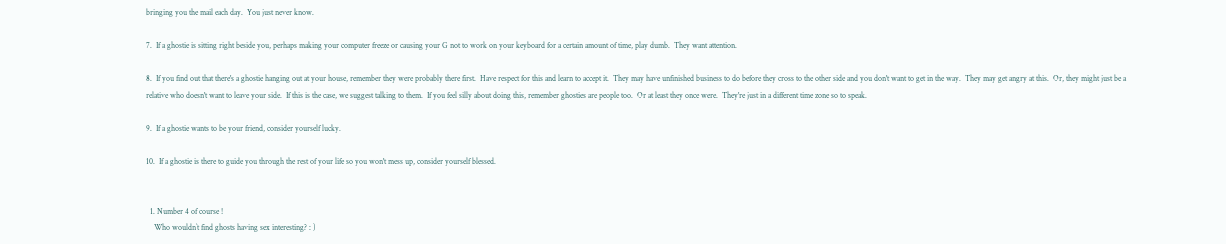bringing you the mail each day.  You just never know.

7.  If a ghostie is sitting right beside you, perhaps making your computer freeze or causing your G not to work on your keyboard for a certain amount of time, play dumb.  They want attention.

8.  If you find out that there's a ghostie hanging out at your house, remember they were probably there first.  Have respect for this and learn to accept it.  They may have unfinished business to do before they cross to the other side and you don't want to get in the way.  They may get angry at this.  Or, they might just be a relative who doesn't want to leave your side.  If this is the case, we suggest talking to them.  If you feel silly about doing this, remember ghosties are people too.  Or at least they once were.  They're just in a different time zone so to speak.

9.  If a ghostie wants to be your friend, consider yourself lucky.

10.  If a ghostie is there to guide you through the rest of your life so you won't mess up, consider yourself blessed.


  1. Number 4 of course !
    Who wouldn`t find ghosts having sex interesting? : )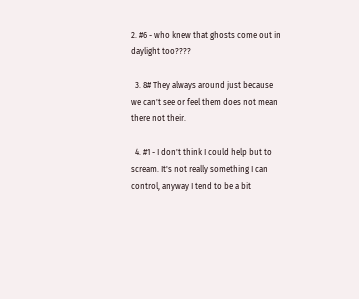2. #6 - who knew that ghosts come out in daylight too????

  3. 8# They always around just because we can't see or feel them does not mean there not their.

  4. #1 - I don't think I could help but to scream. It's not really something I can control, anyway I tend to be a bit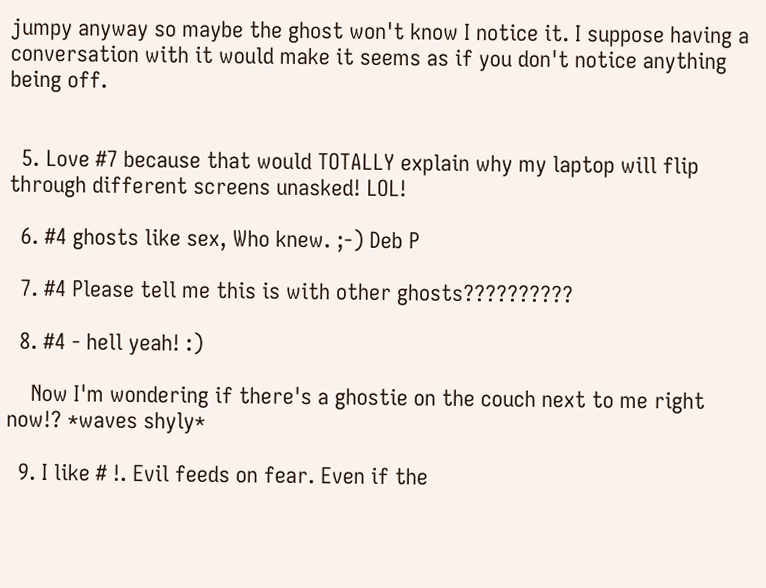jumpy anyway so maybe the ghost won't know I notice it. I suppose having a conversation with it would make it seems as if you don't notice anything being off.


  5. Love #7 because that would TOTALLY explain why my laptop will flip through different screens unasked! LOL!

  6. #4 ghosts like sex, Who knew. ;-) Deb P

  7. #4 Please tell me this is with other ghosts??????????

  8. #4 - hell yeah! :)

    Now I'm wondering if there's a ghostie on the couch next to me right now!? *waves shyly*

  9. I like # !. Evil feeds on fear. Even if the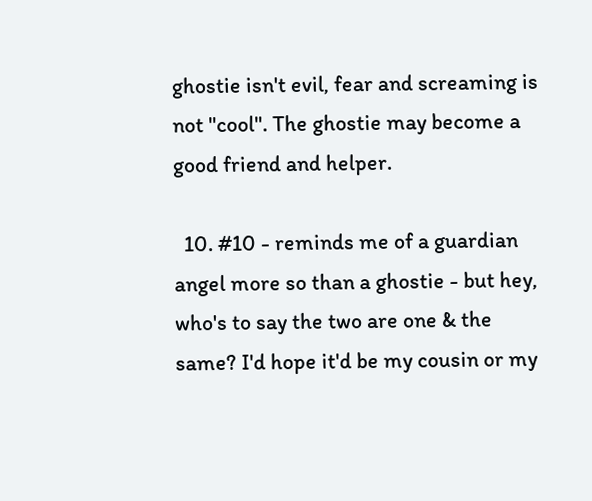ghostie isn't evil, fear and screaming is not "cool". The ghostie may become a good friend and helper.

  10. #10 - reminds me of a guardian angel more so than a ghostie - but hey, who's to say the two are one & the same? I'd hope it'd be my cousin or my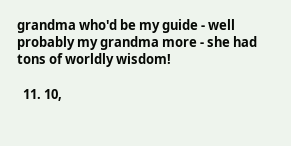grandma who'd be my guide - well probably my grandma more - she had tons of worldly wisdom!

  11. 10,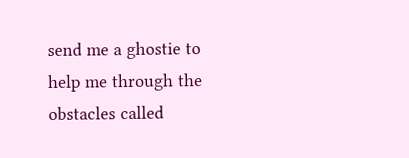send me a ghostie to help me through the obstacles called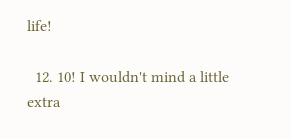life!

  12. 10! I wouldn't mind a little extra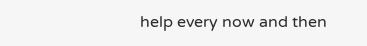help every now and then